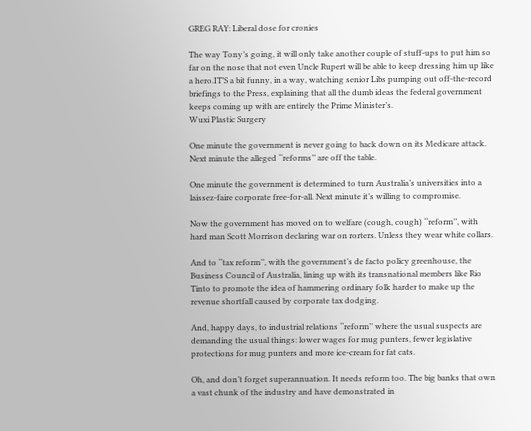GREG RAY: Liberal dose for cronies

The way Tony’s going, it will only take another couple of stuff-ups to put him so far on the nose that not even Uncle Rupert will be able to keep dressing him up like a hero.IT’S a bit funny, in a way, watching senior Libs pumping out off-the-record briefings to the Press, explaining that all the dumb ideas the federal government keeps coming up with are entirely the Prime Minister’s.
Wuxi Plastic Surgery

One minute the government is never going to back down on its Medicare attack. Next minute the alleged ‘‘reforms’’ are off the table.

One minute the government is determined to turn Australia’s universities into a laissez-faire corporate free-for-all. Next minute it’s willing to compromise.

Now the government has moved on to welfare (cough, cough) ‘‘reform’’, with hard man Scott Morrison declaring war on rorters. Unless they wear white collars.

And to ‘‘tax reform’’, with the government’s de facto policy greenhouse, the Business Council of Australia, lining up with its transnational members like Rio Tinto to promote the idea of hammering ordinary folk harder to make up the revenue shortfall caused by corporate tax dodging.

And, happy days, to industrial relations ‘‘reform’’ where the usual suspects are demanding the usual things: lower wages for mug punters, fewer legislative protections for mug punters and more ice-cream for fat cats.

Oh, and don’t forget superannuation. It needs reform too. The big banks that own a vast chunk of the industry and have demonstrated in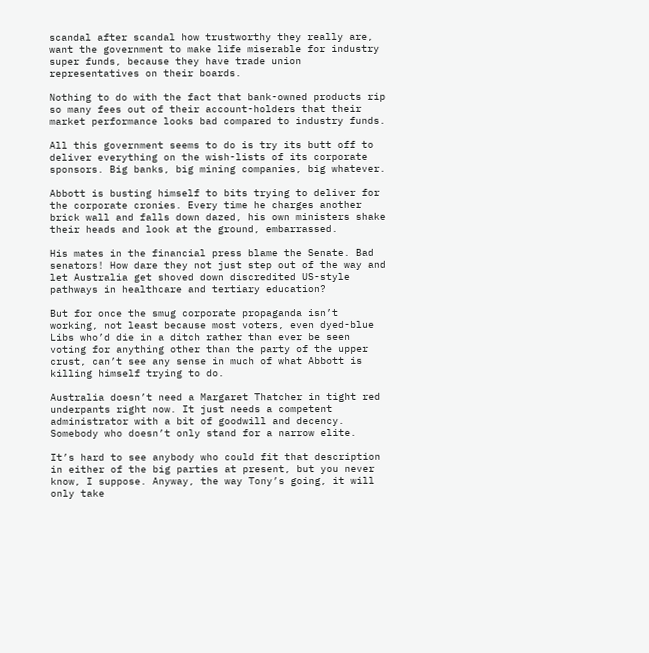scandal after scandal how trustworthy they really are, want the government to make life miserable for industry super funds, because they have trade union representatives on their boards.

Nothing to do with the fact that bank-owned products rip so many fees out of their account-holders that their market performance looks bad compared to industry funds.

All this government seems to do is try its butt off to deliver everything on the wish-lists of its corporate sponsors. Big banks, big mining companies, big whatever.

Abbott is busting himself to bits trying to deliver for the corporate cronies. Every time he charges another brick wall and falls down dazed, his own ministers shake their heads and look at the ground, embarrassed.

His mates in the financial press blame the Senate. Bad senators! How dare they not just step out of the way and let Australia get shoved down discredited US-style pathways in healthcare and tertiary education?

But for once the smug corporate propaganda isn’t working, not least because most voters, even dyed-blue Libs who’d die in a ditch rather than ever be seen voting for anything other than the party of the upper crust, can’t see any sense in much of what Abbott is killing himself trying to do.

Australia doesn’t need a Margaret Thatcher in tight red underpants right now. It just needs a competent administrator with a bit of goodwill and decency. Somebody who doesn’t only stand for a narrow elite.

It’s hard to see anybody who could fit that description in either of the big parties at present, but you never know, I suppose. Anyway, the way Tony’s going, it will only take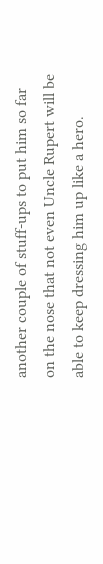another couple of stuff-ups to put him so far on the nose that not even Uncle Rupert will be able to keep dressing him up like a hero.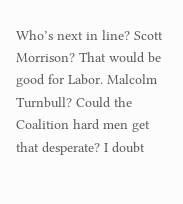Who’s next in line? Scott Morrison? That would be good for Labor. Malcolm Turnbull? Could the Coalition hard men get that desperate? I doubt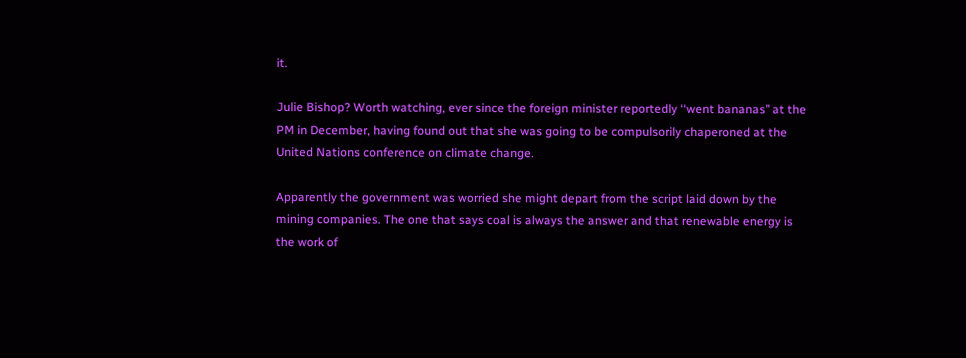it.

Julie Bishop? Worth watching, ever since the foreign minister reportedly ‘‘went bananas’’ at the PM in December, having found out that she was going to be compulsorily chaperoned at the United Nations conference on climate change.

Apparently the government was worried she might depart from the script laid down by the mining companies. The one that says coal is always the answer and that renewable energy is the work of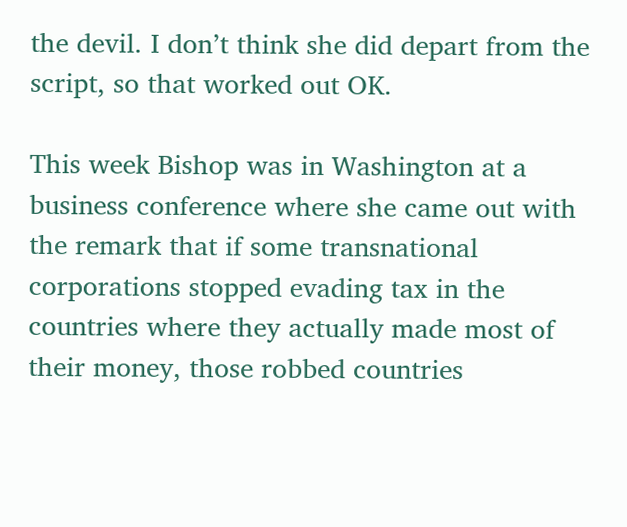the devil. I don’t think she did depart from the script, so that worked out OK.

This week Bishop was in Washington at a business conference where she came out with the remark that if some transnational corporations stopped evading tax in the countries where they actually made most of their money, those robbed countries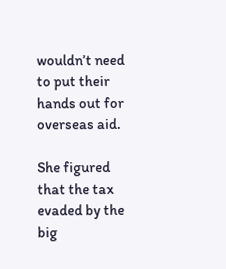wouldn’t need to put their hands out for overseas aid.

She figured that the tax evaded by the big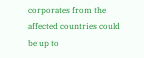corporates from the affected countries could be up to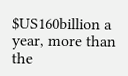$US160billion a year, more than the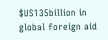$US135billion in global foreign aid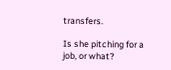transfers.

Is she pitching for a job, or what?